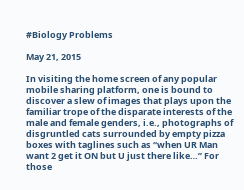#Biology Problems

May 21, 2015

In visiting the home screen of any popular mobile sharing platform, one is bound to discover a slew of images that plays upon the familiar trope of the disparate interests of the male and female genders, i.e., photographs of disgruntled cats surrounded by empty pizza boxes with taglines such as “when UR Man want 2 get it ON but U just there like…” For those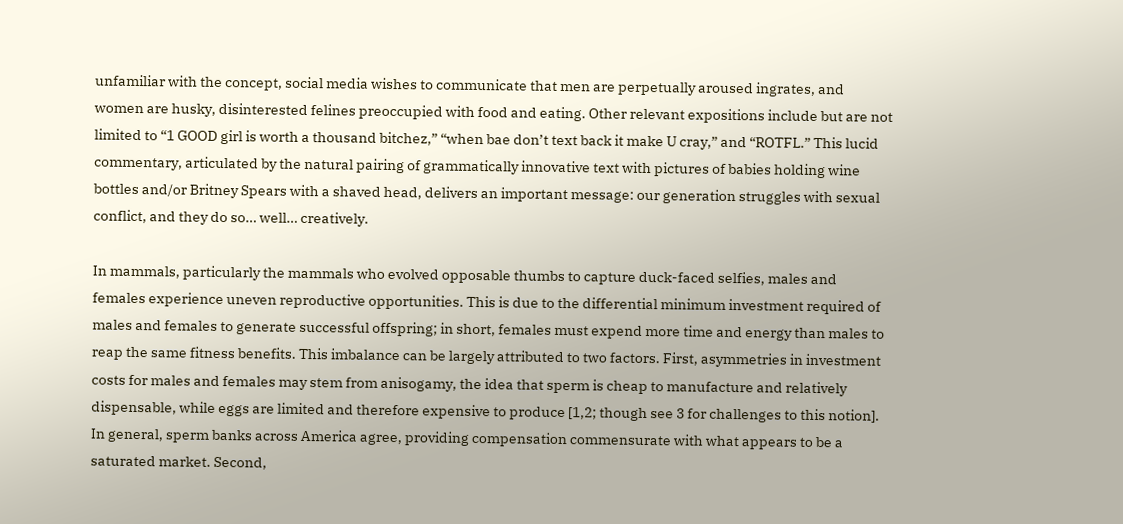unfamiliar with the concept, social media wishes to communicate that men are perpetually aroused ingrates, and women are husky, disinterested felines preoccupied with food and eating. Other relevant expositions include but are not limited to “1 GOOD girl is worth a thousand bitchez,” “when bae don’t text back it make U cray,” and “ROTFL.” This lucid commentary, articulated by the natural pairing of grammatically innovative text with pictures of babies holding wine bottles and/or Britney Spears with a shaved head, delivers an important message: our generation struggles with sexual conflict, and they do so… well… creatively.

In mammals, particularly the mammals who evolved opposable thumbs to capture duck-faced selfies, males and females experience uneven reproductive opportunities. This is due to the differential minimum investment required of males and females to generate successful offspring; in short, females must expend more time and energy than males to reap the same fitness benefits. This imbalance can be largely attributed to two factors. First, asymmetries in investment costs for males and females may stem from anisogamy, the idea that sperm is cheap to manufacture and relatively dispensable, while eggs are limited and therefore expensive to produce [1,2; though see 3 for challenges to this notion]. In general, sperm banks across America agree, providing compensation commensurate with what appears to be a saturated market. Second,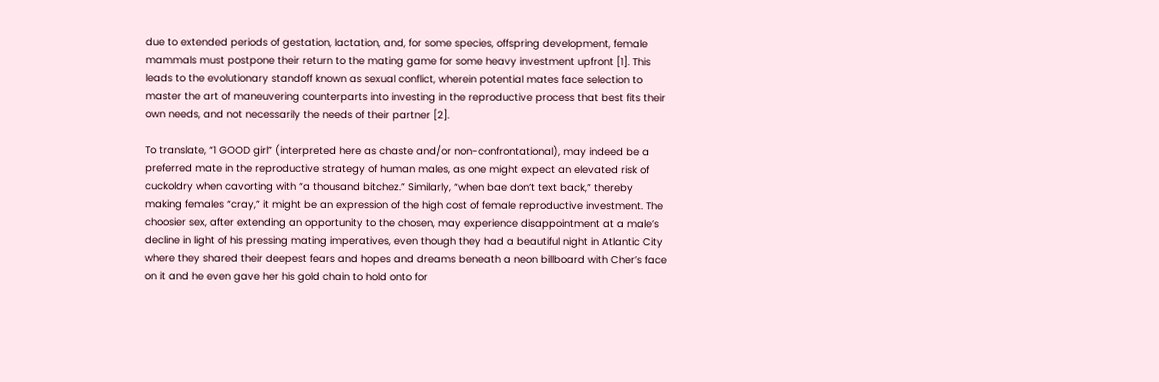due to extended periods of gestation, lactation, and, for some species, offspring development, female mammals must postpone their return to the mating game for some heavy investment upfront [1]. This leads to the evolutionary standoff known as sexual conflict, wherein potential mates face selection to master the art of maneuvering counterparts into investing in the reproductive process that best fits their own needs, and not necessarily the needs of their partner [2].

To translate, “1 GOOD girl” (interpreted here as chaste and/or non-confrontational), may indeed be a preferred mate in the reproductive strategy of human males, as one might expect an elevated risk of cuckoldry when cavorting with “a thousand bitchez.” Similarly, “when bae don’t text back,” thereby making females “cray,” it might be an expression of the high cost of female reproductive investment. The choosier sex, after extending an opportunity to the chosen, may experience disappointment at a male’s decline in light of his pressing mating imperatives, even though they had a beautiful night in Atlantic City where they shared their deepest fears and hopes and dreams beneath a neon billboard with Cher’s face on it and he even gave her his gold chain to hold onto for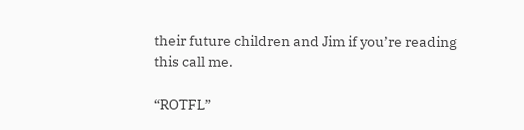their future children and Jim if you’re reading this call me.

“ROTFL”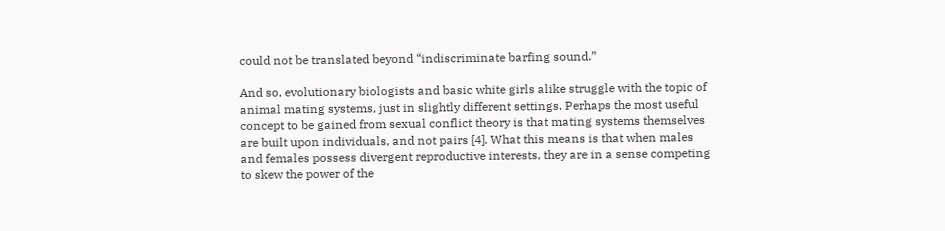could not be translated beyond “indiscriminate barfing sound.”

And so, evolutionary biologists and basic white girls alike struggle with the topic of animal mating systems, just in slightly different settings. Perhaps the most useful concept to be gained from sexual conflict theory is that mating systems themselves are built upon individuals, and not pairs [4]. What this means is that when males and females possess divergent reproductive interests, they are in a sense competing to skew the power of the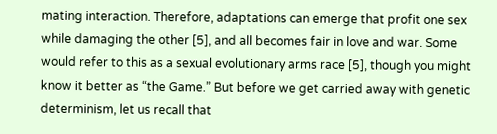mating interaction. Therefore, adaptations can emerge that profit one sex while damaging the other [5], and all becomes fair in love and war. Some would refer to this as a sexual evolutionary arms race [5], though you might know it better as “the Game.” But before we get carried away with genetic determinism, let us recall that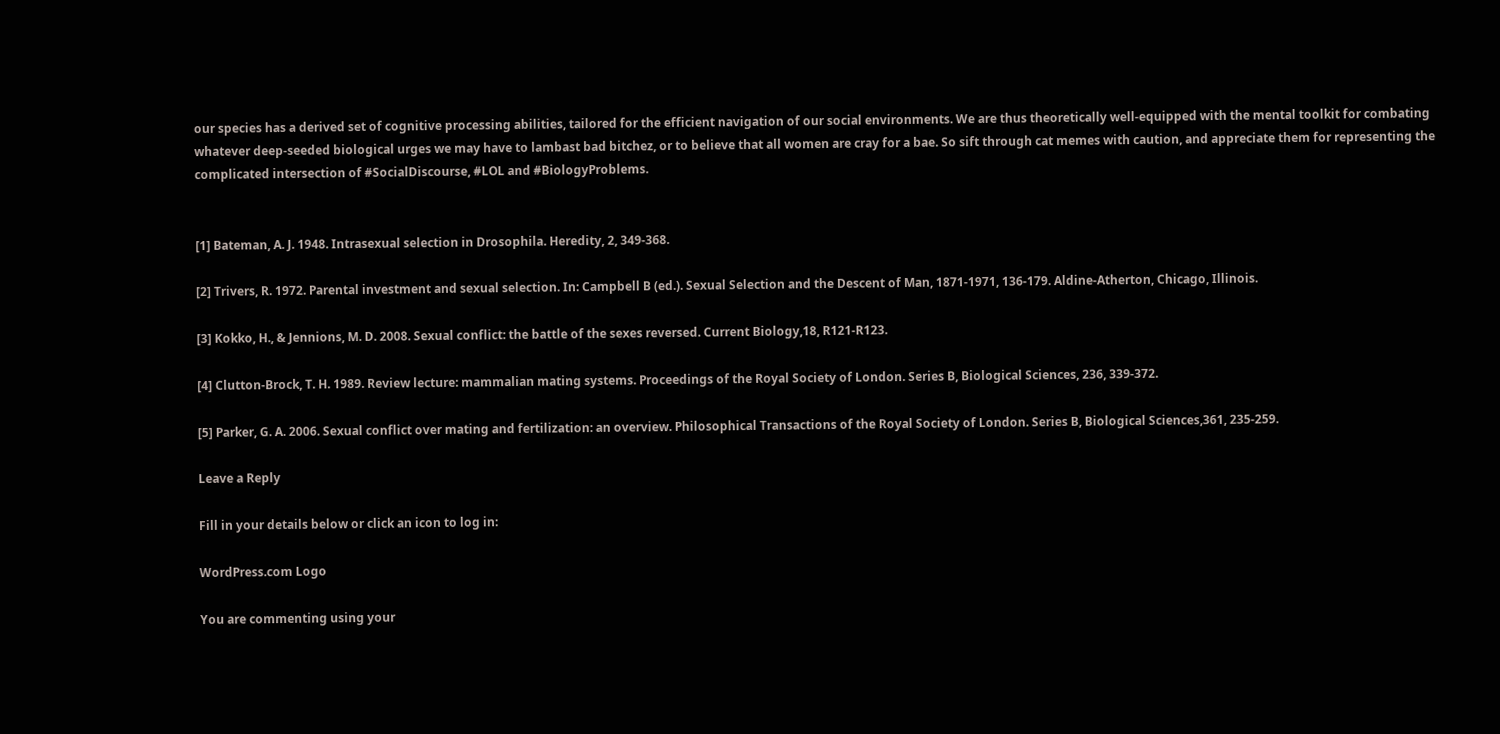our species has a derived set of cognitive processing abilities, tailored for the efficient navigation of our social environments. We are thus theoretically well-equipped with the mental toolkit for combating whatever deep-seeded biological urges we may have to lambast bad bitchez, or to believe that all women are cray for a bae. So sift through cat memes with caution, and appreciate them for representing the complicated intersection of #SocialDiscourse, #LOL and #BiologyProblems.


[1] Bateman, A. J. 1948. Intrasexual selection in Drosophila. Heredity, 2, 349-368.

[2] Trivers, R. 1972. Parental investment and sexual selection. In: Campbell B (ed.). Sexual Selection and the Descent of Man, 1871-1971, 136-179. Aldine-Atherton, Chicago, Illinois.

[3] Kokko, H., & Jennions, M. D. 2008. Sexual conflict: the battle of the sexes reversed. Current Biology,18, R121-R123.

[4] Clutton-Brock, T. H. 1989. Review lecture: mammalian mating systems. Proceedings of the Royal Society of London. Series B, Biological Sciences, 236, 339-372.

[5] Parker, G. A. 2006. Sexual conflict over mating and fertilization: an overview. Philosophical Transactions of the Royal Society of London. Series B, Biological Sciences,361, 235-259.

Leave a Reply

Fill in your details below or click an icon to log in:

WordPress.com Logo

You are commenting using your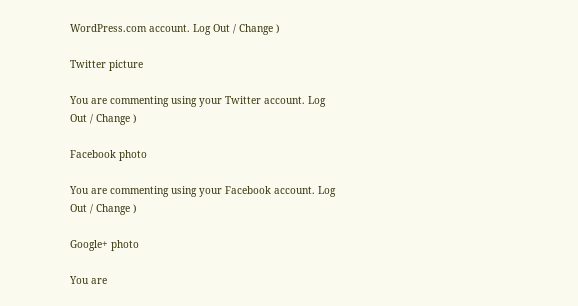WordPress.com account. Log Out / Change )

Twitter picture

You are commenting using your Twitter account. Log Out / Change )

Facebook photo

You are commenting using your Facebook account. Log Out / Change )

Google+ photo

You are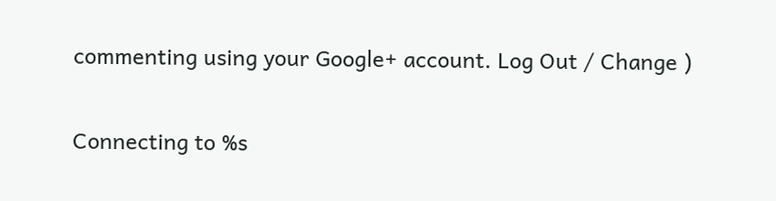commenting using your Google+ account. Log Out / Change )

Connecting to %s